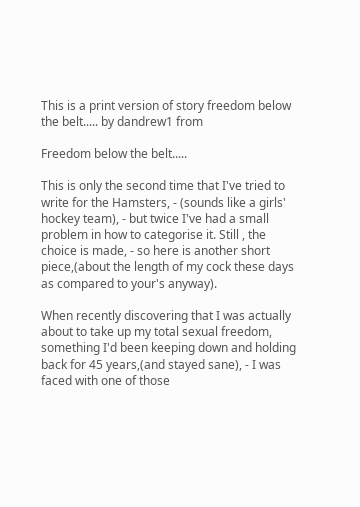This is a print version of story freedom below the belt..... by dandrew1 from

Freedom below the belt.....

This is only the second time that I've tried to write for the Hamsters, - (sounds like a girls' hockey team), - but twice I've had a small problem in how to categorise it. Still , the choice is made, - so here is another short piece,(about the length of my cock these days as compared to your's anyway).

When recently discovering that I was actually about to take up my total sexual freedom, something I'd been keeping down and holding back for 45 years,(and stayed sane), - I was faced with one of those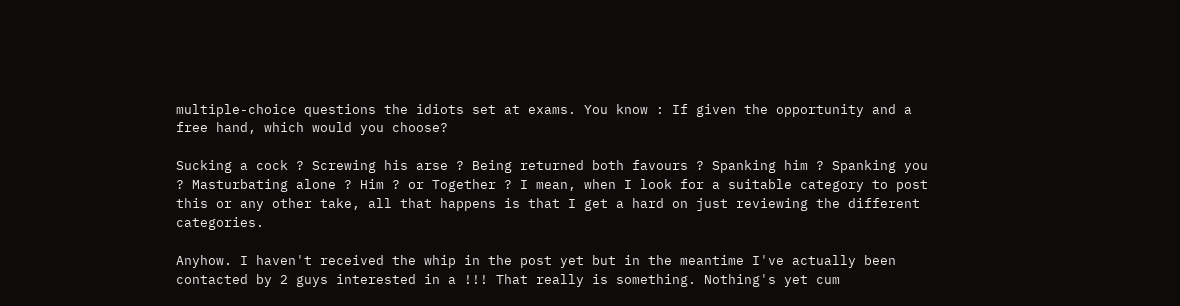multiple-choice questions the idiots set at exams. You know : If given the opportunity and a free hand, which would you choose?

Sucking a cock ? Screwing his arse ? Being returned both favours ? Spanking him ? Spanking you ? Masturbating alone ? Him ? or Together ? I mean, when I look for a suitable category to post this or any other take, all that happens is that I get a hard on just reviewing the different categories.

Anyhow. I haven't received the whip in the post yet but in the meantime I've actually been contacted by 2 guys interested in a !!! That really is something. Nothing's yet cum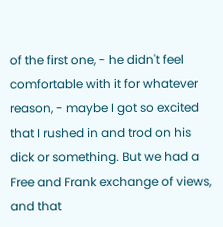of the first one, - he didn't feel comfortable with it for whatever reason, - maybe I got so excited that I rushed in and trod on his dick or something. But we had a Free and Frank exchange of views, and that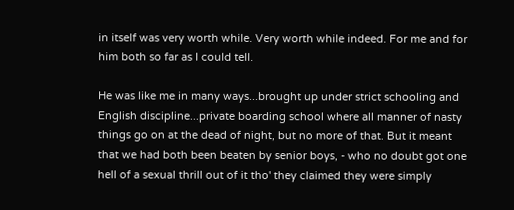in itself was very worth while. Very worth while indeed. For me and for him both so far as I could tell.

He was like me in many ways...brought up under strict schooling and English discipline...private boarding school where all manner of nasty things go on at the dead of night, but no more of that. But it meant that we had both been beaten by senior boys, - who no doubt got one hell of a sexual thrill out of it tho' they claimed they were simply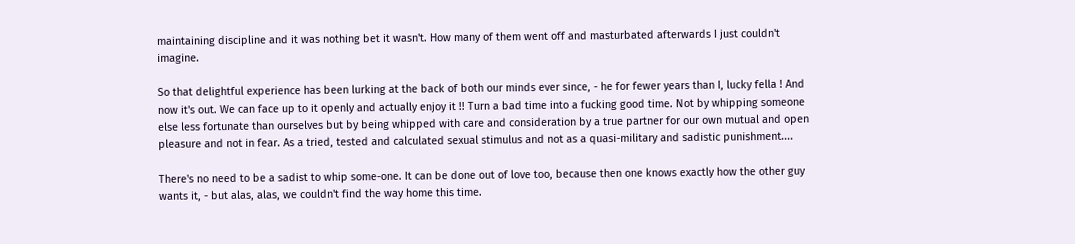maintaining discipline and it was nothing bet it wasn't. How many of them went off and masturbated afterwards I just couldn't imagine.

So that delightful experience has been lurking at the back of both our minds ever since, - he for fewer years than I, lucky fella ! And now it's out. We can face up to it openly and actually enjoy it !! Turn a bad time into a fucking good time. Not by whipping someone else less fortunate than ourselves but by being whipped with care and consideration by a true partner for our own mutual and open pleasure and not in fear. As a tried, tested and calculated sexual stimulus and not as a quasi-military and sadistic punishment....

There's no need to be a sadist to whip some-one. It can be done out of love too, because then one knows exactly how the other guy wants it, - but alas, alas, we couldn't find the way home this time.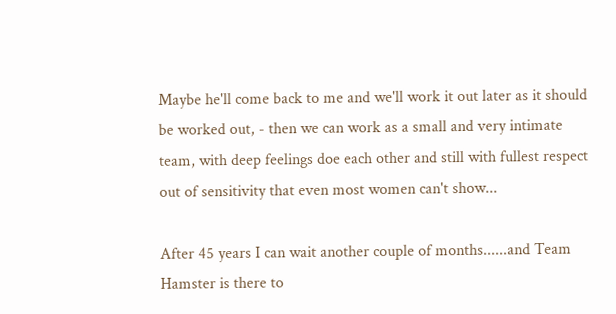Maybe he'll come back to me and we'll work it out later as it should be worked out, - then we can work as a small and very intimate team, with deep feelings doe each other and still with fullest respect out of sensitivity that even most women can't show...

After 45 years I can wait another couple of months......and Team Hamster is there to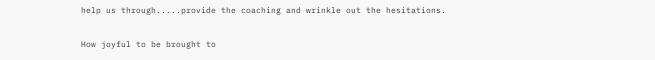help us through.....provide the coaching and wrinkle out the hesitations.

How joyful to be brought to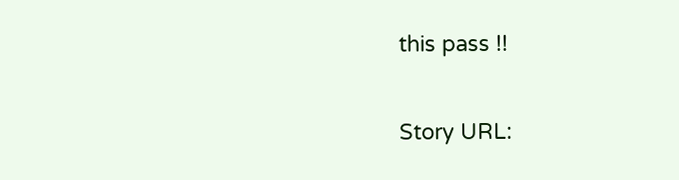this pass !!

Story URL: